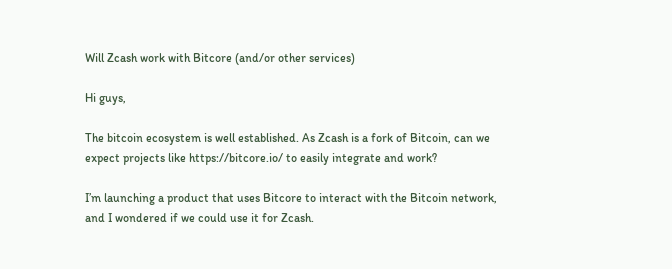Will Zcash work with Bitcore (and/or other services)

Hi guys,

The bitcoin ecosystem is well established. As Zcash is a fork of Bitcoin, can we expect projects like https://bitcore.io/ to easily integrate and work?

I’m launching a product that uses Bitcore to interact with the Bitcoin network, and I wondered if we could use it for Zcash.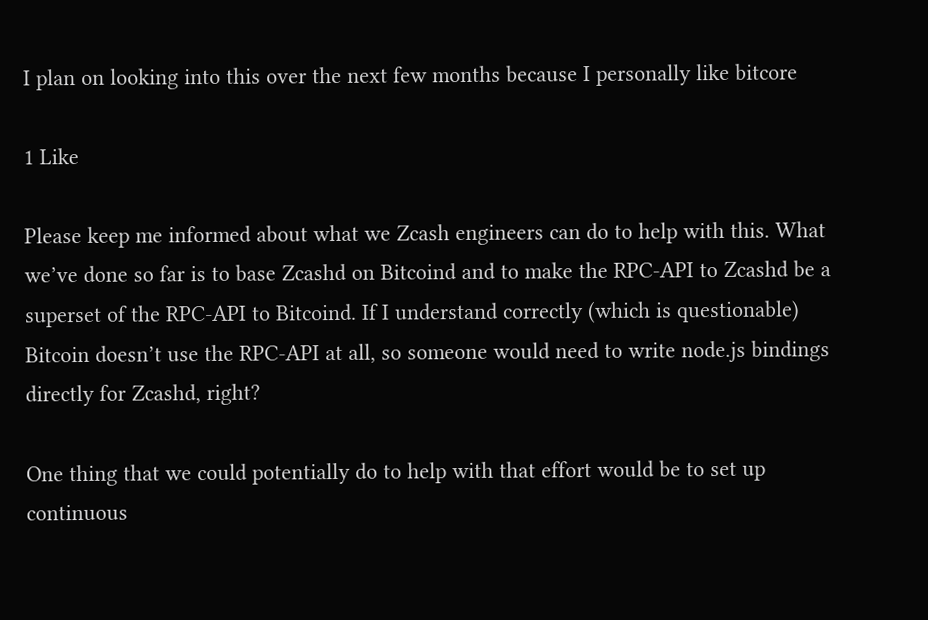I plan on looking into this over the next few months because I personally like bitcore

1 Like

Please keep me informed about what we Zcash engineers can do to help with this. What we’ve done so far is to base Zcashd on Bitcoind and to make the RPC-API to Zcashd be a superset of the RPC-API to Bitcoind. If I understand correctly (which is questionable) Bitcoin doesn’t use the RPC-API at all, so someone would need to write node.js bindings directly for Zcashd, right?

One thing that we could potentially do to help with that effort would be to set up continuous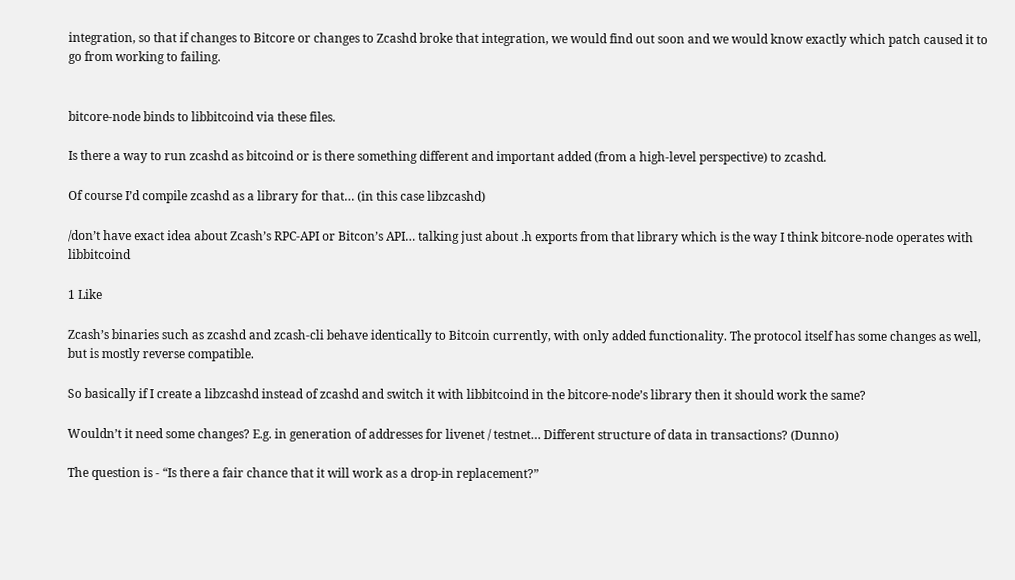integration, so that if changes to Bitcore or changes to Zcashd broke that integration, we would find out soon and we would know exactly which patch caused it to go from working to failing.


bitcore-node binds to libbitcoind via these files.

Is there a way to run zcashd as bitcoind or is there something different and important added (from a high-level perspective) to zcashd.

Of course I’d compile zcashd as a library for that… (in this case libzcashd)

/don’t have exact idea about Zcash’s RPC-API or Bitcon’s API… talking just about .h exports from that library which is the way I think bitcore-node operates with libbitcoind

1 Like

Zcash’s binaries such as zcashd and zcash-cli behave identically to Bitcoin currently, with only added functionality. The protocol itself has some changes as well, but is mostly reverse compatible.

So basically if I create a libzcashd instead of zcashd and switch it with libbitcoind in the bitcore-node’s library then it should work the same?

Wouldn’t it need some changes? E.g. in generation of addresses for livenet / testnet… Different structure of data in transactions? (Dunno)

The question is - “Is there a fair chance that it will work as a drop-in replacement?”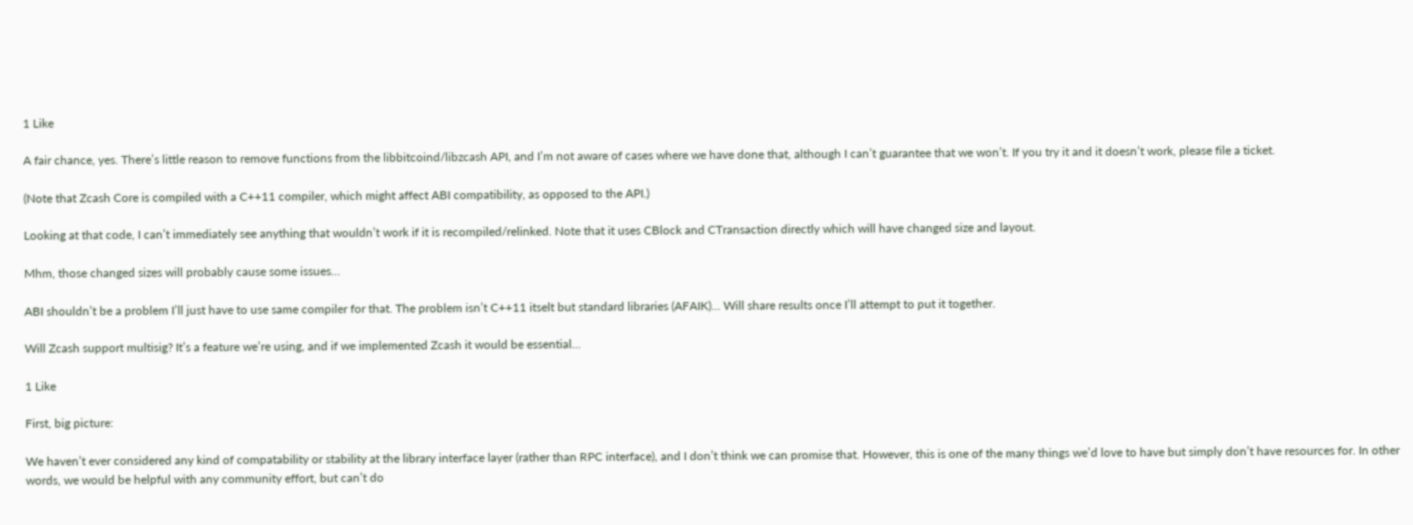1 Like

A fair chance, yes. There’s little reason to remove functions from the libbitcoind/libzcash API, and I’m not aware of cases where we have done that, although I can’t guarantee that we won’t. If you try it and it doesn’t work, please file a ticket.

(Note that Zcash Core is compiled with a C++11 compiler, which might affect ABI compatibility, as opposed to the API.)

Looking at that code, I can’t immediately see anything that wouldn’t work if it is recompiled/relinked. Note that it uses CBlock and CTransaction directly which will have changed size and layout.

Mhm, those changed sizes will probably cause some issues…

ABI shouldn’t be a problem I’ll just have to use same compiler for that. The problem isn’t C++11 itselt but standard libraries (AFAIK)… Will share results once I’ll attempt to put it together.

Will Zcash support multisig? It’s a feature we’re using, and if we implemented Zcash it would be essential…

1 Like

First, big picture:

We haven’t ever considered any kind of compatability or stability at the library interface layer (rather than RPC interface), and I don’t think we can promise that. However, this is one of the many things we’d love to have but simply don’t have resources for. In other words, we would be helpful with any community effort, but can’t do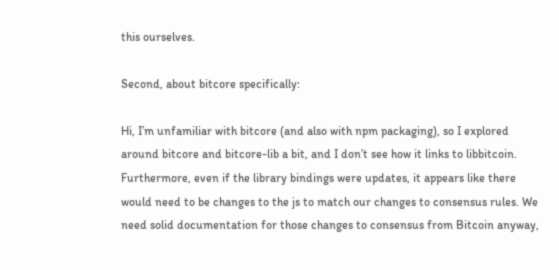this ourselves.

Second, about bitcore specifically:

Hi, I’m unfamiliar with bitcore (and also with npm packaging), so I explored around bitcore and bitcore-lib a bit, and I don’t see how it links to libbitcoin. Furthermore, even if the library bindings were updates, it appears like there would need to be changes to the js to match our changes to consensus rules. We need solid documentation for those changes to consensus from Bitcoin anyway,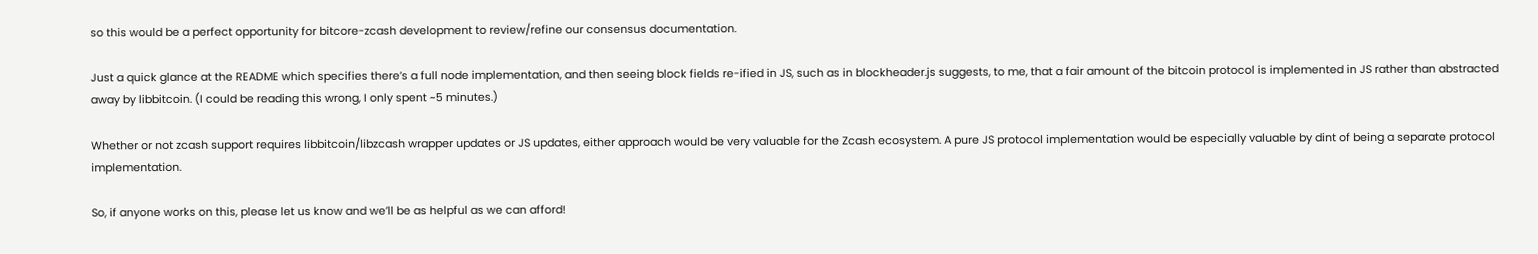so this would be a perfect opportunity for bitcore-zcash development to review/refine our consensus documentation.

Just a quick glance at the README which specifies there’s a full node implementation, and then seeing block fields re-ified in JS, such as in blockheader.js suggests, to me, that a fair amount of the bitcoin protocol is implemented in JS rather than abstracted away by libbitcoin. (I could be reading this wrong, I only spent ~5 minutes.)

Whether or not zcash support requires libbitcoin/libzcash wrapper updates or JS updates, either approach would be very valuable for the Zcash ecosystem. A pure JS protocol implementation would be especially valuable by dint of being a separate protocol implementation.

So, if anyone works on this, please let us know and we’ll be as helpful as we can afford!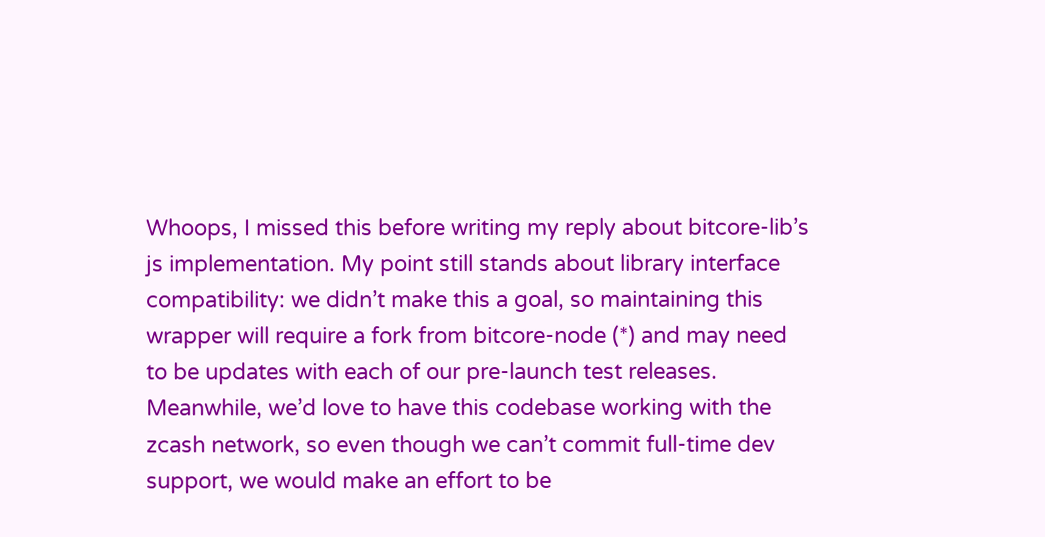Whoops, I missed this before writing my reply about bitcore-lib’s js implementation. My point still stands about library interface compatibility: we didn’t make this a goal, so maintaining this wrapper will require a fork from bitcore-node (*) and may need to be updates with each of our pre-launch test releases. Meanwhile, we’d love to have this codebase working with the zcash network, so even though we can’t commit full-time dev support, we would make an effort to be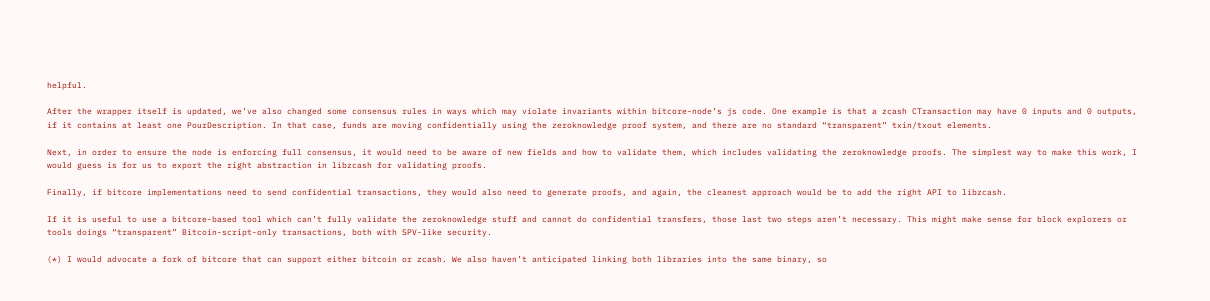helpful.

After the wrapper itself is updated, we’ve also changed some consensus rules in ways which may violate invariants within bitcore-node’s js code. One example is that a zcash CTransaction may have 0 inputs and 0 outputs, if it contains at least one PourDescription. In that case, funds are moving confidentially using the zeroknowledge proof system, and there are no standard “transparent” txin/txout elements.

Next, in order to ensure the node is enforcing full consensus, it would need to be aware of new fields and how to validate them, which includes validating the zeroknowledge proofs. The simplest way to make this work, I would guess is for us to export the right abstraction in libzcash for validating proofs.

Finally, if bitcore implementations need to send confidential transactions, they would also need to generate proofs, and again, the cleanest approach would be to add the right API to libzcash.

If it is useful to use a bitcore-based tool which can’t fully validate the zeroknowledge stuff and cannot do confidential transfers, those last two steps aren’t necessary. This might make sense for block explorers or tools doings “transparent” Bitcoin-script-only transactions, both with SPV-like security.

(*) I would advocate a fork of bitcore that can support either bitcoin or zcash. We also haven’t anticipated linking both libraries into the same binary, so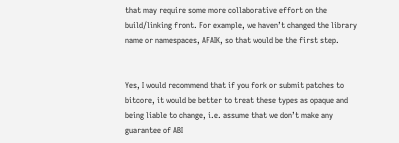that may require some more collaborative effort on the build/linking front. For example, we haven’t changed the library name or namespaces, AFAIK, so that would be the first step.


Yes, I would recommend that if you fork or submit patches to bitcore, it would be better to treat these types as opaque and being liable to change, i.e. assume that we don’t make any guarantee of ABI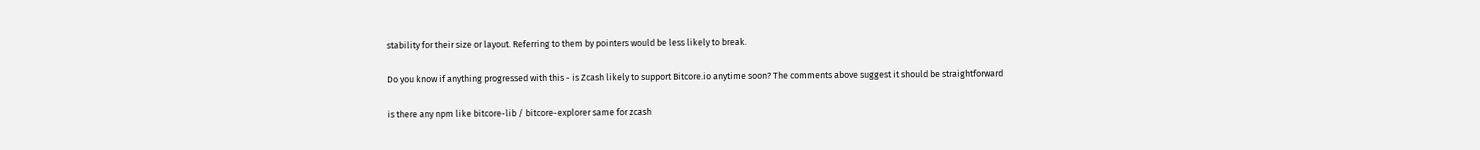stability for their size or layout. Referring to them by pointers would be less likely to break.

Do you know if anything progressed with this - is Zcash likely to support Bitcore.io anytime soon? The comments above suggest it should be straightforward

is there any npm like bitcore-lib / bitcore-explorer same for zcash